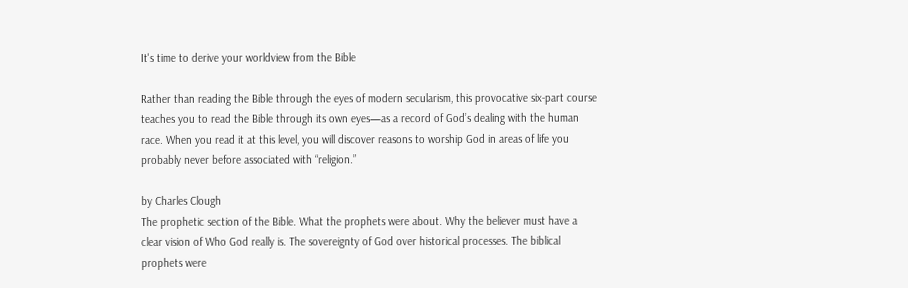It's time to derive your worldview from the Bible

Rather than reading the Bible through the eyes of modern secularism, this provocative six-part course teaches you to read the Bible through its own eyes—as a record of God’s dealing with the human race. When you read it at this level, you will discover reasons to worship God in areas of life you probably never before associated with “religion.”

by Charles Clough
The prophetic section of the Bible. What the prophets were about. Why the believer must have a clear vision of Who God really is. The sovereignty of God over historical processes. The biblical prophets were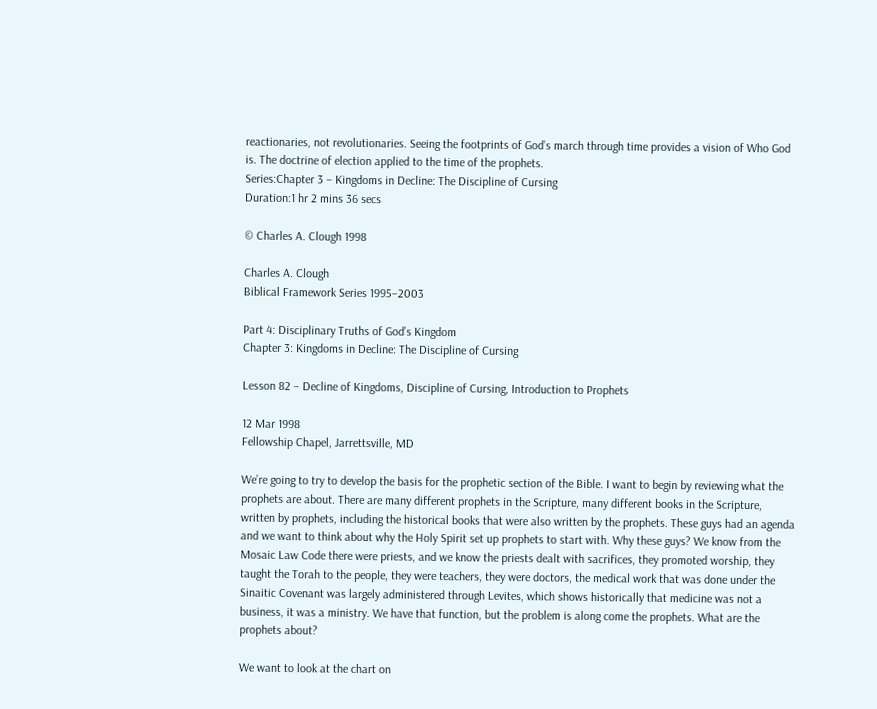reactionaries, not revolutionaries. Seeing the footprints of God’s march through time provides a vision of Who God is. The doctrine of election applied to the time of the prophets.
Series:Chapter 3 – Kingdoms in Decline: The Discipline of Cursing
Duration:1 hr 2 mins 36 secs

© Charles A. Clough 1998

Charles A. Clough
Biblical Framework Series 1995–2003

Part 4: Disciplinary Truths of God’s Kingdom
Chapter 3: Kingdoms in Decline: The Discipline of Cursing

Lesson 82 – Decline of Kingdoms, Discipline of Cursing, Introduction to Prophets

12 Mar 1998
Fellowship Chapel, Jarrettsville, MD

We’re going to try to develop the basis for the prophetic section of the Bible. I want to begin by reviewing what the prophets are about. There are many different prophets in the Scripture, many different books in the Scripture, written by prophets, including the historical books that were also written by the prophets. These guys had an agenda and we want to think about why the Holy Spirit set up prophets to start with. Why these guys? We know from the Mosaic Law Code there were priests, and we know the priests dealt with sacrifices, they promoted worship, they taught the Torah to the people, they were teachers, they were doctors, the medical work that was done under the Sinaitic Covenant was largely administered through Levites, which shows historically that medicine was not a business, it was a ministry. We have that function, but the problem is along come the prophets. What are the prophets about?

We want to look at the chart on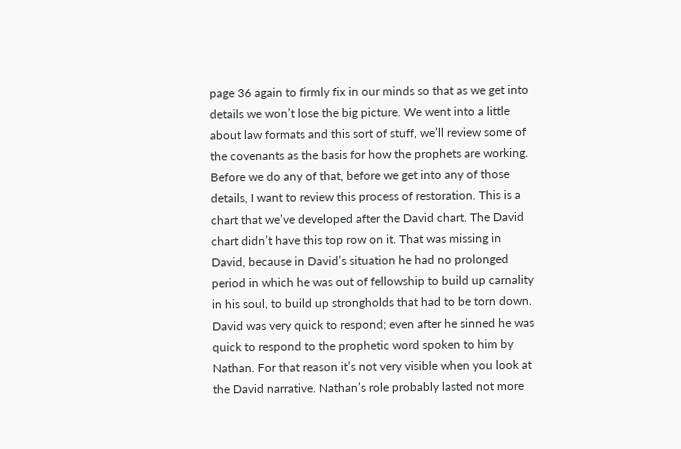page 36 again to firmly fix in our minds so that as we get into details we won’t lose the big picture. We went into a little about law formats and this sort of stuff, we’ll review some of the covenants as the basis for how the prophets are working. Before we do any of that, before we get into any of those details, I want to review this process of restoration. This is a chart that we’ve developed after the David chart. The David chart didn’t have this top row on it. That was missing in David, because in David’s situation he had no prolonged period in which he was out of fellowship to build up carnality in his soul, to build up strongholds that had to be torn down. David was very quick to respond; even after he sinned he was quick to respond to the prophetic word spoken to him by Nathan. For that reason it’s not very visible when you look at the David narrative. Nathan’s role probably lasted not more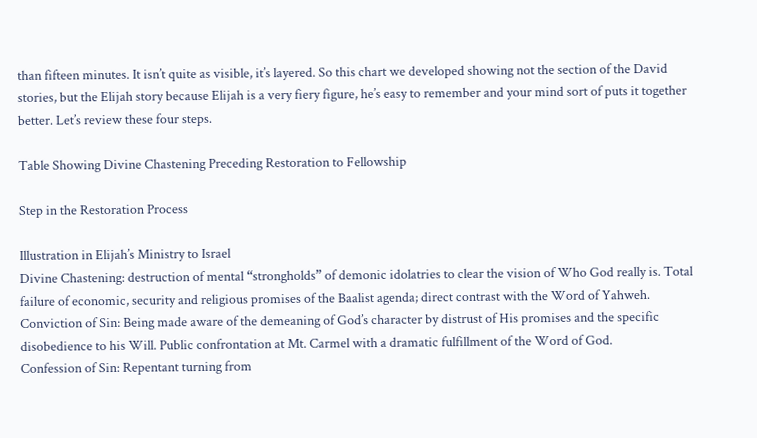than fifteen minutes. It isn’t quite as visible, it’s layered. So this chart we developed showing not the section of the David stories, but the Elijah story because Elijah is a very fiery figure, he’s easy to remember and your mind sort of puts it together better. Let’s review these four steps.

Table Showing Divine Chastening Preceding Restoration to Fellowship

Step in the Restoration Process

Illustration in Elijah’s Ministry to Israel
Divine Chastening: destruction of mental “strongholds” of demonic idolatries to clear the vision of Who God really is. Total failure of economic, security and religious promises of the Baalist agenda; direct contrast with the Word of Yahweh.
Conviction of Sin: Being made aware of the demeaning of God’s character by distrust of His promises and the specific disobedience to his Will. Public confrontation at Mt. Carmel with a dramatic fulfillment of the Word of God.
Confession of Sin: Repentant turning from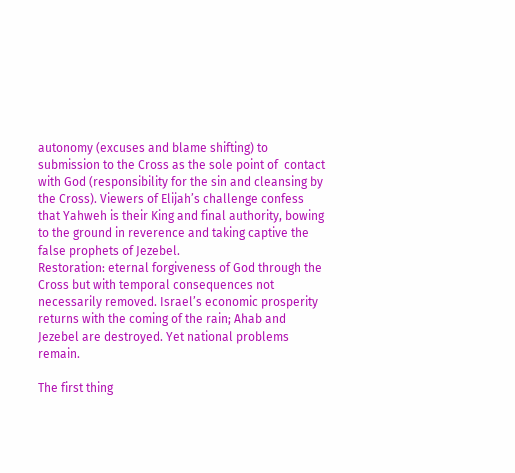autonomy (excuses and blame shifting) to submission to the Cross as the sole point of  contact with God (responsibility for the sin and cleansing by the Cross). Viewers of Elijah’s challenge confess that Yahweh is their King and final authority, bowing to the ground in reverence and taking captive the false prophets of Jezebel.
Restoration: eternal forgiveness of God through the Cross but with temporal consequences not necessarily removed. Israel’s economic prosperity returns with the coming of the rain; Ahab and Jezebel are destroyed. Yet national problems remain.

The first thing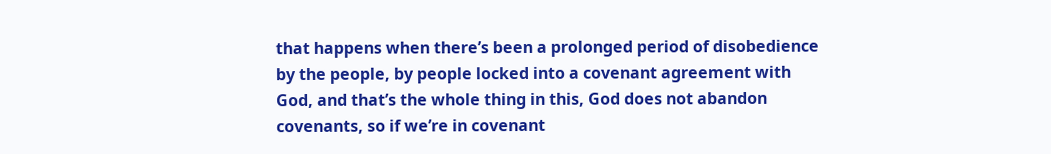that happens when there’s been a prolonged period of disobedience by the people, by people locked into a covenant agreement with God, and that’s the whole thing in this, God does not abandon covenants, so if we’re in covenant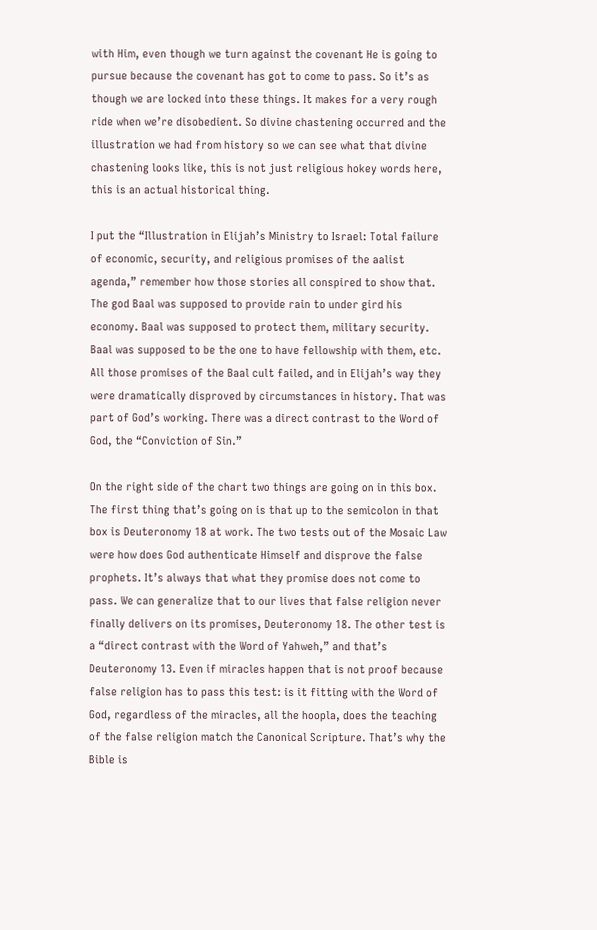with Him, even though we turn against the covenant He is going to pursue because the covenant has got to come to pass. So it’s as though we are locked into these things. It makes for a very rough ride when we’re disobedient. So divine chastening occurred and the illustration we had from history so we can see what that divine chastening looks like, this is not just religious hokey words here, this is an actual historical thing.

I put the “Illustration in Elijah’s Ministry to Israel: Total failure of economic, security, and religious promises of the aalist agenda,” remember how those stories all conspired to show that. The god Baal was supposed to provide rain to under gird his economy. Baal was supposed to protect them, military security. Baal was supposed to be the one to have fellowship with them, etc. All those promises of the Baal cult failed, and in Elijah’s way they were dramatically disproved by circumstances in history. That was part of God’s working. There was a direct contrast to the Word of God, the “Conviction of Sin.”

On the right side of the chart two things are going on in this box. The first thing that’s going on is that up to the semicolon in that box is Deuteronomy 18 at work. The two tests out of the Mosaic Law were how does God authenticate Himself and disprove the false prophets. It’s always that what they promise does not come to pass. We can generalize that to our lives that false religion never finally delivers on its promises, Deuteronomy 18. The other test is a “direct contrast with the Word of Yahweh,” and that’s Deuteronomy 13. Even if miracles happen that is not proof because false religion has to pass this test: is it fitting with the Word of God, regardless of the miracles, all the hoopla, does the teaching of the false religion match the Canonical Scripture. That’s why the Bible is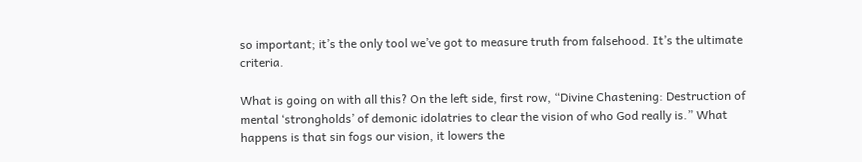so important; it’s the only tool we’ve got to measure truth from falsehood. It’s the ultimate criteria.

What is going on with all this? On the left side, first row, “Divine Chastening: Destruction of mental ‘strongholds’ of demonic idolatries to clear the vision of who God really is.” What happens is that sin fogs our vision, it lowers the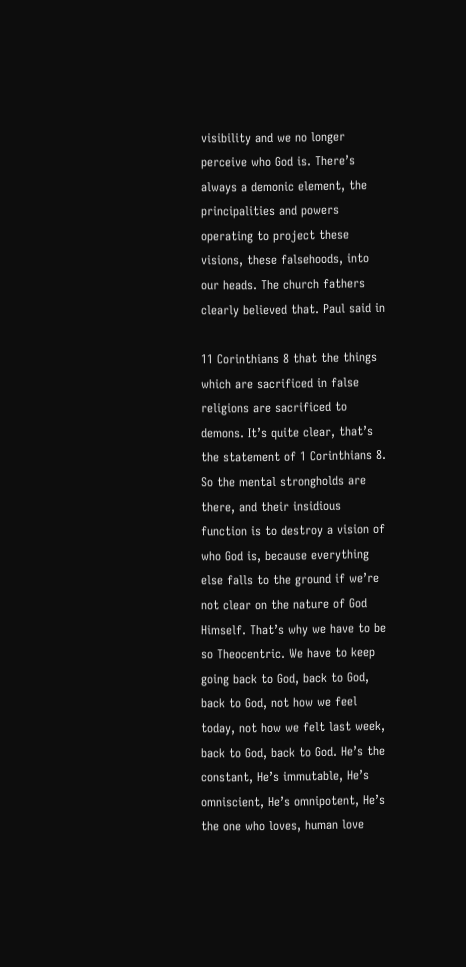visibility and we no longer perceive who God is. There’s always a demonic element, the principalities and powers operating to project these visions, these falsehoods, into our heads. The church fathers clearly believed that. Paul said in

11 Corinthians 8 that the things which are sacrificed in false religions are sacrificed to demons. It’s quite clear, that’s the statement of 1 Corinthians 8. So the mental strongholds are there, and their insidious function is to destroy a vision of who God is, because everything else falls to the ground if we’re not clear on the nature of God Himself. That’s why we have to be so Theocentric. We have to keep going back to God, back to God, back to God, not how we feel today, not how we felt last week, back to God, back to God. He’s the constant, He’s immutable, He’s omniscient, He’s omnipotent, He’s the one who loves, human love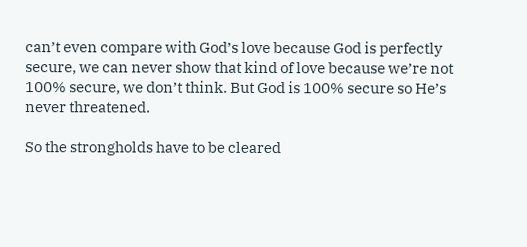can’t even compare with God’s love because God is perfectly secure, we can never show that kind of love because we’re not 100% secure, we don’t think. But God is 100% secure so He’s never threatened.

So the strongholds have to be cleared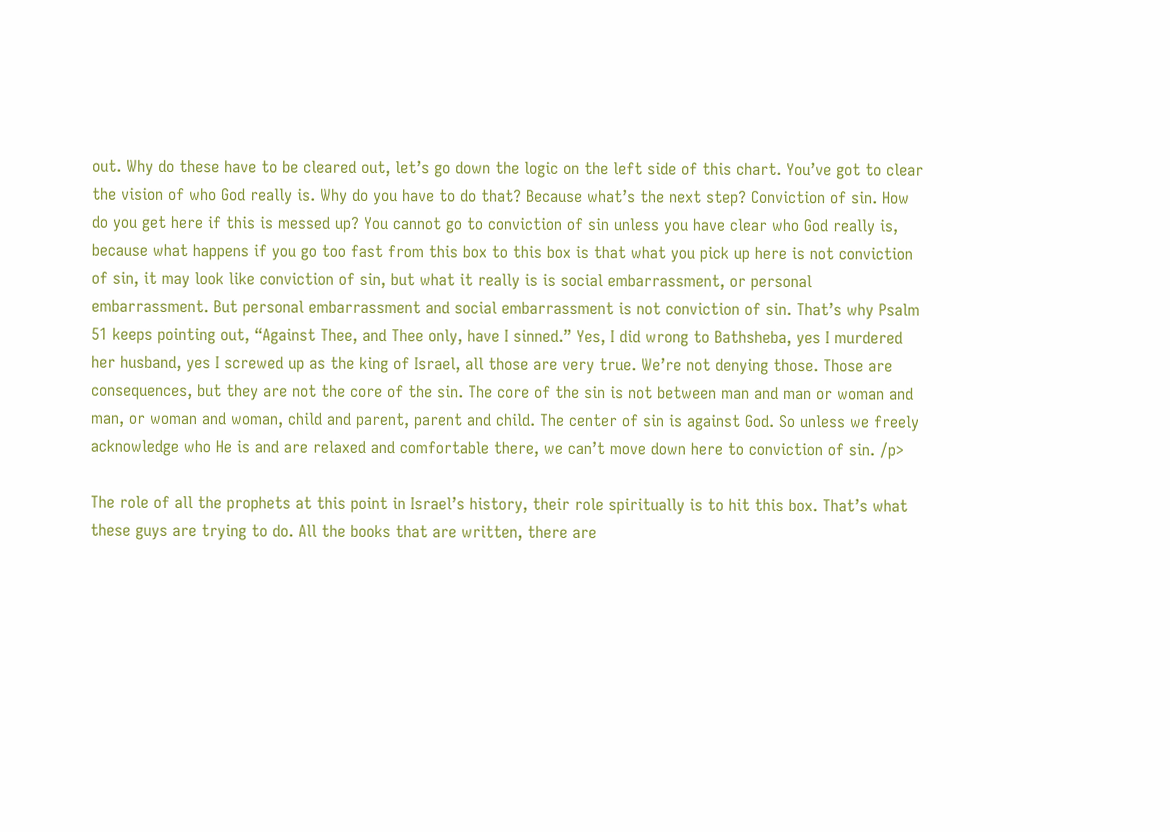out. Why do these have to be cleared out, let’s go down the logic on the left side of this chart. You’ve got to clear the vision of who God really is. Why do you have to do that? Because what’s the next step? Conviction of sin. How do you get here if this is messed up? You cannot go to conviction of sin unless you have clear who God really is, because what happens if you go too fast from this box to this box is that what you pick up here is not conviction of sin, it may look like conviction of sin, but what it really is is social embarrassment, or personal embarrassment. But personal embarrassment and social embarrassment is not conviction of sin. That’s why Psalm 51 keeps pointing out, “Against Thee, and Thee only, have I sinned.” Yes, I did wrong to Bathsheba, yes I murdered her husband, yes I screwed up as the king of Israel, all those are very true. We’re not denying those. Those are consequences, but they are not the core of the sin. The core of the sin is not between man and man or woman and man, or woman and woman, child and parent, parent and child. The center of sin is against God. So unless we freely acknowledge who He is and are relaxed and comfortable there, we can’t move down here to conviction of sin. /p>

The role of all the prophets at this point in Israel’s history, their role spiritually is to hit this box. That’s what these guys are trying to do. All the books that are written, there are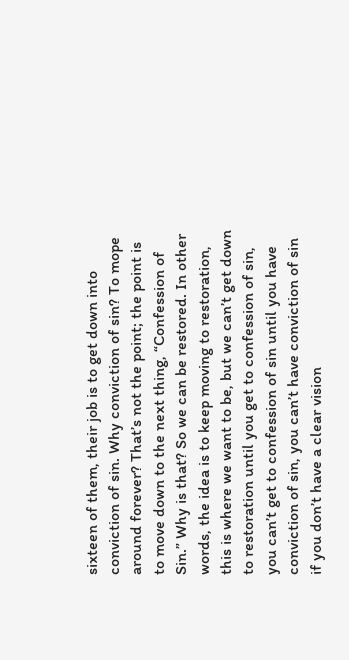sixteen of them, their job is to get down into conviction of sin. Why conviction of sin? To mope around forever? That’s not the point; the point is to move down to the next thing, “Confession of Sin.” Why is that? So we can be restored. In other words, the idea is to keep moving to restoration, this is where we want to be, but we can’t get down to restoration until you get to confession of sin, you can’t get to confession of sin until you have conviction of sin, you can’t have conviction of sin if you don’t have a clear vision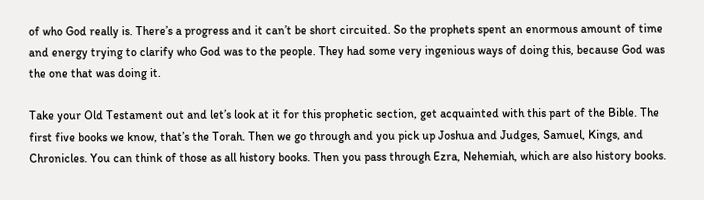of who God really is. There’s a progress and it can’t be short circuited. So the prophets spent an enormous amount of time and energy trying to clarify who God was to the people. They had some very ingenious ways of doing this, because God was the one that was doing it.

Take your Old Testament out and let’s look at it for this prophetic section, get acquainted with this part of the Bible. The first five books we know, that’s the Torah. Then we go through and you pick up Joshua and Judges, Samuel, Kings, and Chronicles. You can think of those as all history books. Then you pass through Ezra, Nehemiah, which are also history books.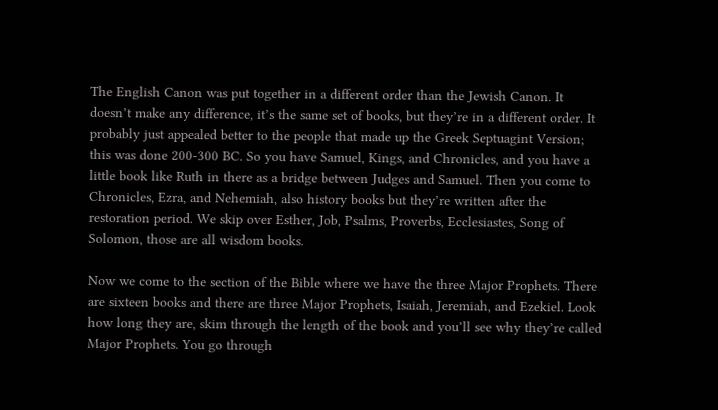The English Canon was put together in a different order than the Jewish Canon. It doesn’t make any difference, it’s the same set of books, but they’re in a different order. It probably just appealed better to the people that made up the Greek Septuagint Version; this was done 200-300 BC. So you have Samuel, Kings, and Chronicles, and you have a little book like Ruth in there as a bridge between Judges and Samuel. Then you come to Chronicles, Ezra, and Nehemiah, also history books but they’re written after the restoration period. We skip over Esther, Job, Psalms, Proverbs, Ecclesiastes, Song of Solomon, those are all wisdom books.

Now we come to the section of the Bible where we have the three Major Prophets. There are sixteen books and there are three Major Prophets, Isaiah, Jeremiah, and Ezekiel. Look how long they are, skim through the length of the book and you’ll see why they’re called Major Prophets. You go through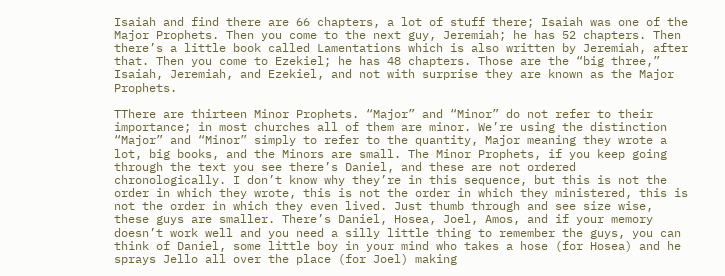Isaiah and find there are 66 chapters, a lot of stuff there; Isaiah was one of the Major Prophets. Then you come to the next guy, Jeremiah; he has 52 chapters. Then there’s a little book called Lamentations which is also written by Jeremiah, after that. Then you come to Ezekiel; he has 48 chapters. Those are the “big three,” Isaiah, Jeremiah, and Ezekiel, and not with surprise they are known as the Major Prophets.

TThere are thirteen Minor Prophets. “Major” and “Minor” do not refer to their importance; in most churches all of them are minor. We’re using the distinction “Major” and “Minor” simply to refer to the quantity, Major meaning they wrote a lot, big books, and the Minors are small. The Minor Prophets, if you keep going through the text you see there’s Daniel, and these are not ordered chronologically. I don’t know why they’re in this sequence, but this is not the order in which they wrote, this is not the order in which they ministered, this is not the order in which they even lived. Just thumb through and see size wise, these guys are smaller. There’s Daniel, Hosea, Joel, Amos, and if your memory doesn’t work well and you need a silly little thing to remember the guys, you can think of Daniel, some little boy in your mind who takes a hose (for Hosea) and he sprays Jello all over the place (for Joel) making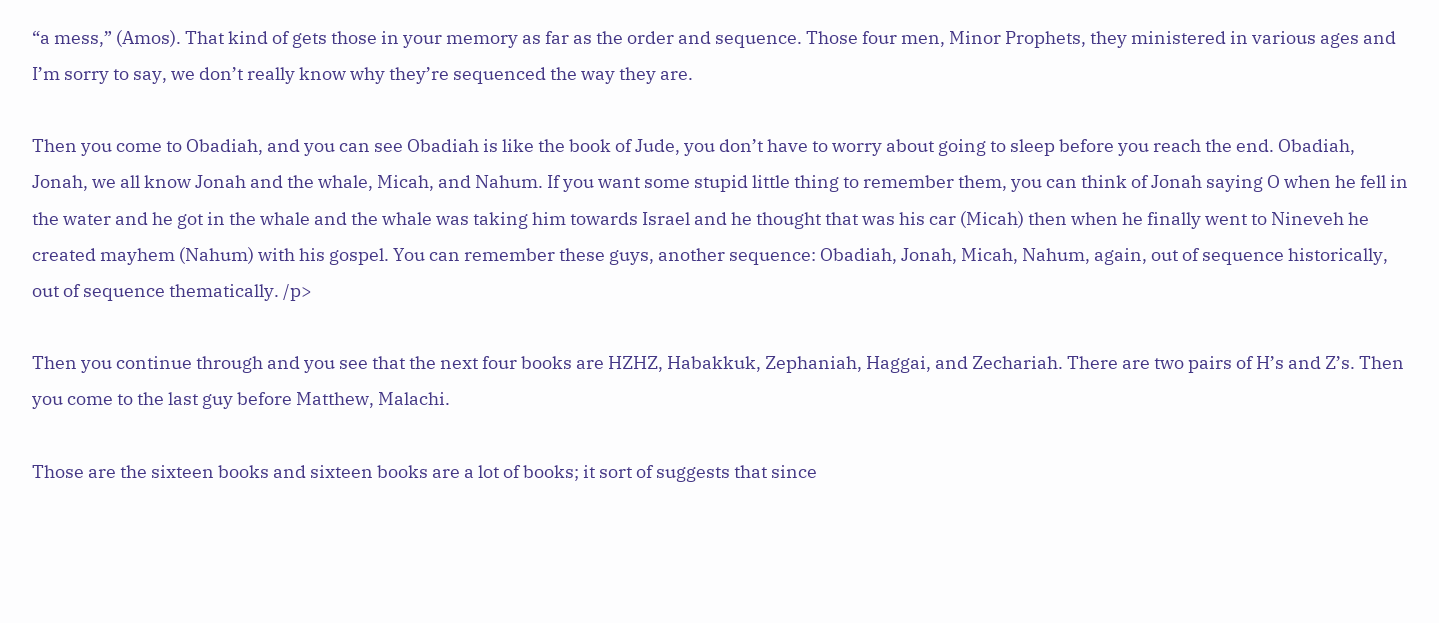“a mess,” (Amos). That kind of gets those in your memory as far as the order and sequence. Those four men, Minor Prophets, they ministered in various ages and I’m sorry to say, we don’t really know why they’re sequenced the way they are.

Then you come to Obadiah, and you can see Obadiah is like the book of Jude, you don’t have to worry about going to sleep before you reach the end. Obadiah, Jonah, we all know Jonah and the whale, Micah, and Nahum. If you want some stupid little thing to remember them, you can think of Jonah saying O when he fell in the water and he got in the whale and the whale was taking him towards Israel and he thought that was his car (Micah) then when he finally went to Nineveh he created mayhem (Nahum) with his gospel. You can remember these guys, another sequence: Obadiah, Jonah, Micah, Nahum, again, out of sequence historically, out of sequence thematically. /p>

Then you continue through and you see that the next four books are HZHZ, Habakkuk, Zephaniah, Haggai, and Zechariah. There are two pairs of H’s and Z’s. Then you come to the last guy before Matthew, Malachi.

Those are the sixteen books and sixteen books are a lot of books; it sort of suggests that since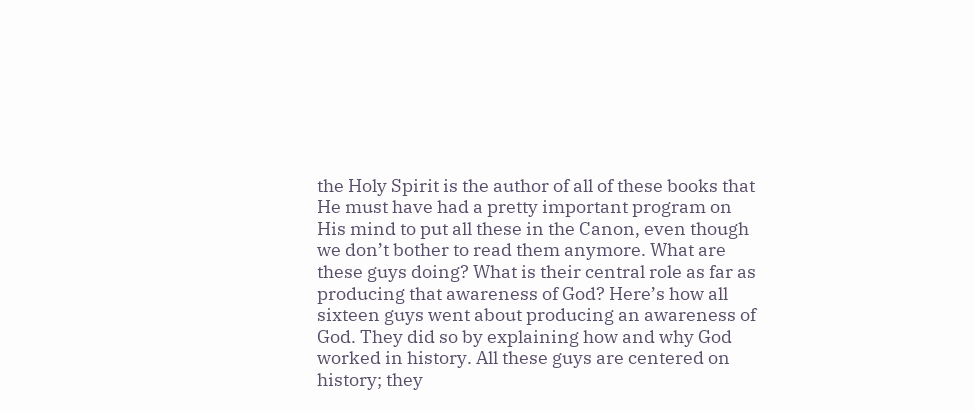the Holy Spirit is the author of all of these books that He must have had a pretty important program on His mind to put all these in the Canon, even though we don’t bother to read them anymore. What are these guys doing? What is their central role as far as producing that awareness of God? Here’s how all sixteen guys went about producing an awareness of God. They did so by explaining how and why God worked in history. All these guys are centered on history; they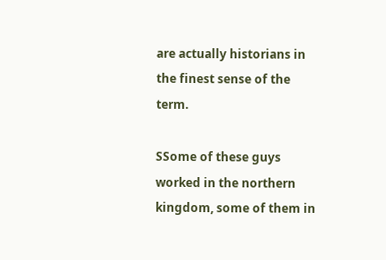are actually historians in the finest sense of the term.

SSome of these guys worked in the northern kingdom, some of them in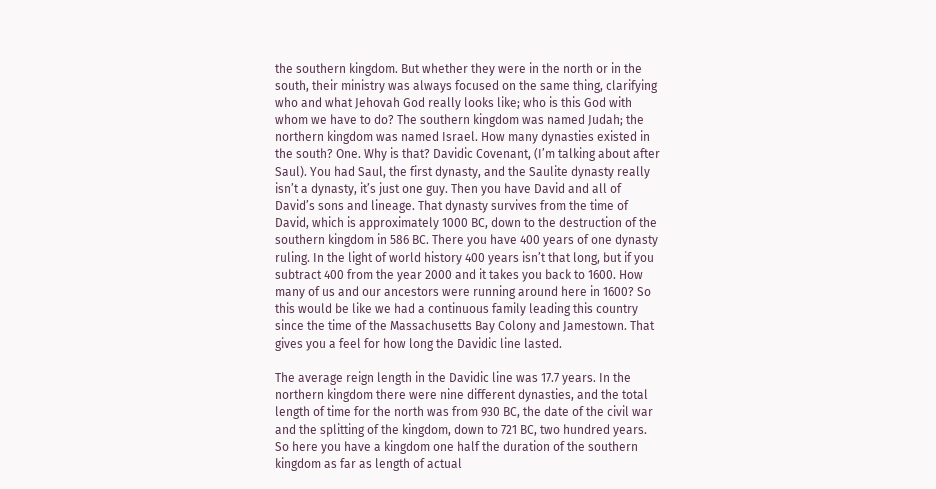the southern kingdom. But whether they were in the north or in the south, their ministry was always focused on the same thing, clarifying who and what Jehovah God really looks like; who is this God with whom we have to do? The southern kingdom was named Judah; the northern kingdom was named Israel. How many dynasties existed in the south? One. Why is that? Davidic Covenant, (I’m talking about after Saul). You had Saul, the first dynasty, and the Saulite dynasty really isn’t a dynasty, it’s just one guy. Then you have David and all of David’s sons and lineage. That dynasty survives from the time of David, which is approximately 1000 BC, down to the destruction of the southern kingdom in 586 BC. There you have 400 years of one dynasty ruling. In the light of world history 400 years isn’t that long, but if you subtract 400 from the year 2000 and it takes you back to 1600. How many of us and our ancestors were running around here in 1600? So this would be like we had a continuous family leading this country since the time of the Massachusetts Bay Colony and Jamestown. That gives you a feel for how long the Davidic line lasted.

The average reign length in the Davidic line was 17.7 years. In the northern kingdom there were nine different dynasties, and the total length of time for the north was from 930 BC, the date of the civil war and the splitting of the kingdom, down to 721 BC, two hundred years. So here you have a kingdom one half the duration of the southern kingdom as far as length of actual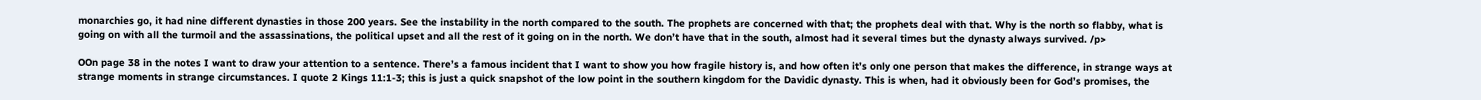monarchies go, it had nine different dynasties in those 200 years. See the instability in the north compared to the south. The prophets are concerned with that; the prophets deal with that. Why is the north so flabby, what is going on with all the turmoil and the assassinations, the political upset and all the rest of it going on in the north. We don’t have that in the south, almost had it several times but the dynasty always survived. /p>

OOn page 38 in the notes I want to draw your attention to a sentence. There’s a famous incident that I want to show you how fragile history is, and how often it’s only one person that makes the difference, in strange ways at strange moments in strange circumstances. I quote 2 Kings 11:1-3; this is just a quick snapshot of the low point in the southern kingdom for the Davidic dynasty. This is when, had it obviously been for God’s promises, the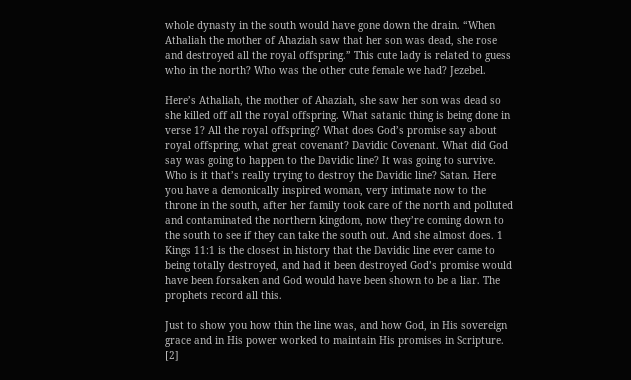whole dynasty in the south would have gone down the drain. “When Athaliah the mother of Ahaziah saw that her son was dead, she rose and destroyed all the royal offspring.” This cute lady is related to guess who in the north? Who was the other cute female we had? Jezebel.

Here’s Athaliah, the mother of Ahaziah, she saw her son was dead so she killed off all the royal offspring. What satanic thing is being done in verse 1? All the royal offspring? What does God’s promise say about royal offspring, what great covenant? Davidic Covenant. What did God say was going to happen to the Davidic line? It was going to survive. Who is it that’s really trying to destroy the Davidic line? Satan. Here you have a demonically inspired woman, very intimate now to the throne in the south, after her family took care of the north and polluted and contaminated the northern kingdom, now they’re coming down to the south to see if they can take the south out. And she almost does. 1 Kings 11:1 is the closest in history that the Davidic line ever came to being totally destroyed, and had it been destroyed God’s promise would have been forsaken and God would have been shown to be a liar. The prophets record all this.

Just to show you how thin the line was, and how God, in His sovereign grace and in His power worked to maintain His promises in Scripture. [2]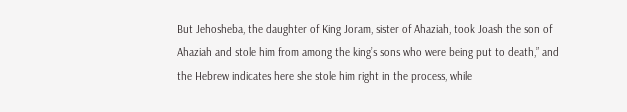But Jehosheba, the daughter of King Joram, sister of Ahaziah, took Joash the son of Ahaziah and stole him from among the king’s sons who were being put to death,” and the Hebrew indicates here she stole him right in the process, while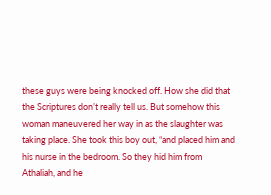these guys were being knocked off. How she did that the Scriptures don’t really tell us. But somehow this woman maneuvered her way in as the slaughter was taking place. She took this boy out, “and placed him and his nurse in the bedroom. So they hid him from Athaliah, and he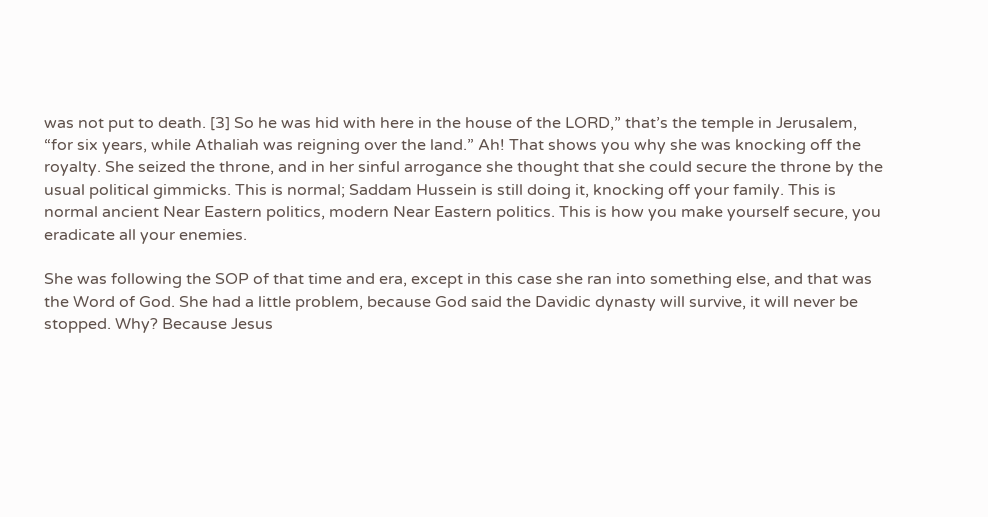was not put to death. [3] So he was hid with here in the house of the LORD,” that’s the temple in Jerusalem, “for six years, while Athaliah was reigning over the land.” Ah! That shows you why she was knocking off the royalty. She seized the throne, and in her sinful arrogance she thought that she could secure the throne by the usual political gimmicks. This is normal; Saddam Hussein is still doing it, knocking off your family. This is normal ancient Near Eastern politics, modern Near Eastern politics. This is how you make yourself secure, you eradicate all your enemies.

She was following the SOP of that time and era, except in this case she ran into something else, and that was the Word of God. She had a little problem, because God said the Davidic dynasty will survive, it will never be stopped. Why? Because Jesus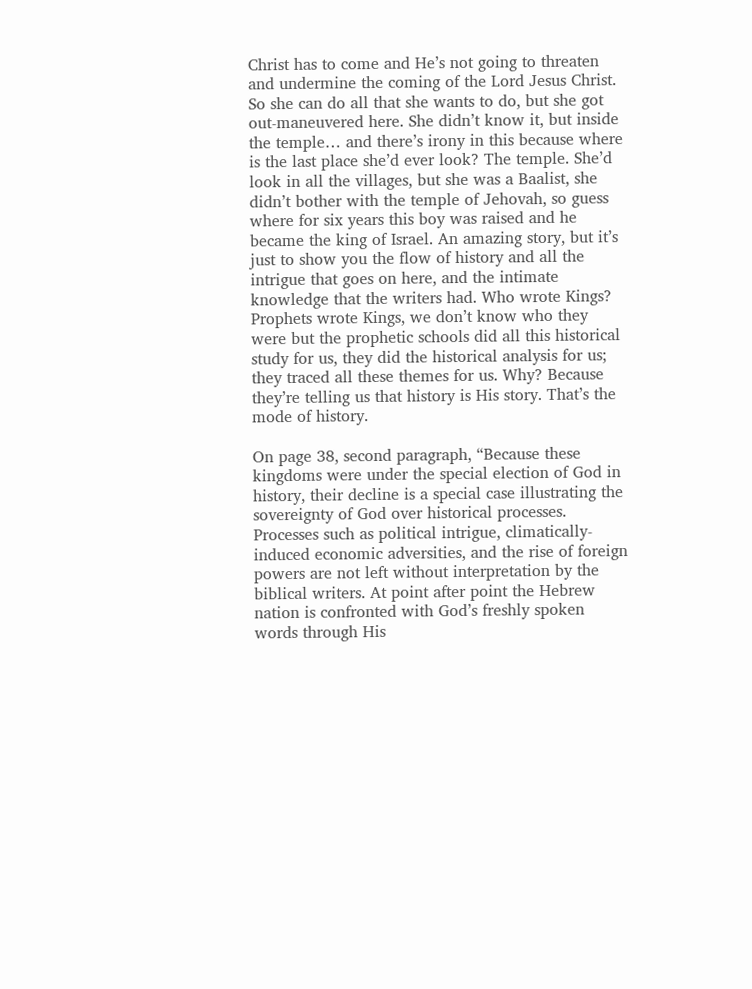Christ has to come and He’s not going to threaten and undermine the coming of the Lord Jesus Christ. So she can do all that she wants to do, but she got out-maneuvered here. She didn’t know it, but inside the temple… and there’s irony in this because where is the last place she’d ever look? The temple. She’d look in all the villages, but she was a Baalist, she didn’t bother with the temple of Jehovah, so guess where for six years this boy was raised and he became the king of Israel. An amazing story, but it’s just to show you the flow of history and all the intrigue that goes on here, and the intimate knowledge that the writers had. Who wrote Kings? Prophets wrote Kings, we don’t know who they were but the prophetic schools did all this historical study for us, they did the historical analysis for us; they traced all these themes for us. Why? Because they’re telling us that history is His story. That’s the mode of history.

On page 38, second paragraph, “Because these kingdoms were under the special election of God in history, their decline is a special case illustrating the sovereignty of God over historical processes. Processes such as political intrigue, climatically-induced economic adversities, and the rise of foreign powers are not left without interpretation by the biblical writers. At point after point the Hebrew nation is confronted with God’s freshly spoken words through His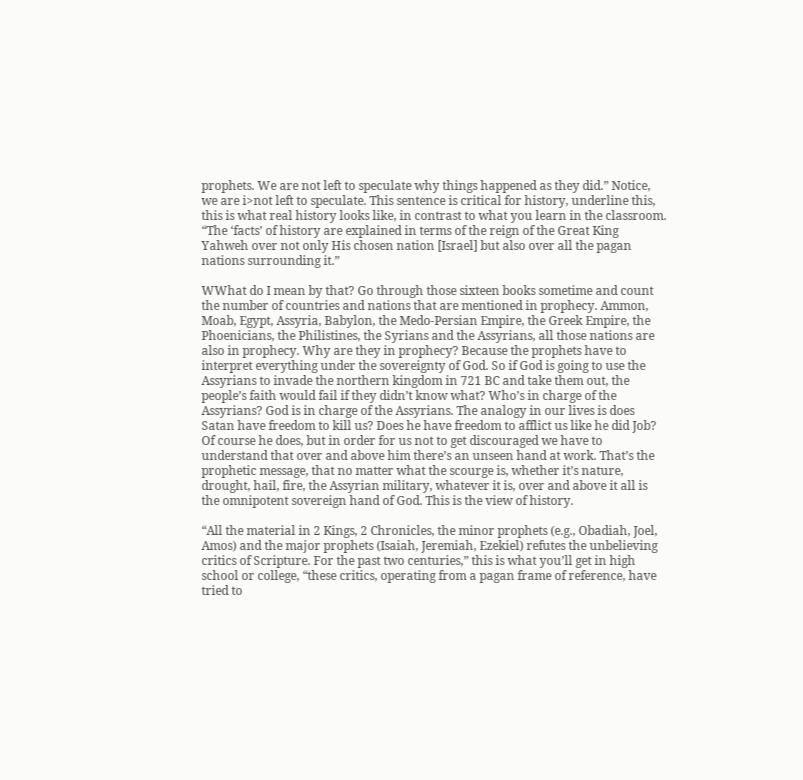prophets. We are not left to speculate why things happened as they did.” Notice, we are i>not left to speculate. This sentence is critical for history, underline this, this is what real history looks like, in contrast to what you learn in the classroom. “The ‘facts’ of history are explained in terms of the reign of the Great King Yahweh over not only His chosen nation [Israel] but also over all the pagan nations surrounding it.”

WWhat do I mean by that? Go through those sixteen books sometime and count the number of countries and nations that are mentioned in prophecy. Ammon, Moab, Egypt, Assyria, Babylon, the Medo-Persian Empire, the Greek Empire, the Phoenicians, the Philistines, the Syrians and the Assyrians, all those nations are also in prophecy. Why are they in prophecy? Because the prophets have to interpret everything under the sovereignty of God. So if God is going to use the Assyrians to invade the northern kingdom in 721 BC and take them out, the people’s faith would fail if they didn’t know what? Who’s in charge of the Assyrians? God is in charge of the Assyrians. The analogy in our lives is does Satan have freedom to kill us? Does he have freedom to afflict us like he did Job? Of course he does, but in order for us not to get discouraged we have to understand that over and above him there’s an unseen hand at work. That’s the prophetic message, that no matter what the scourge is, whether it’s nature, drought, hail, fire, the Assyrian military, whatever it is, over and above it all is the omnipotent sovereign hand of God. This is the view of history.

“All the material in 2 Kings, 2 Chronicles, the minor prophets (e.g., Obadiah, Joel, Amos) and the major prophets (Isaiah, Jeremiah, Ezekiel) refutes the unbelieving critics of Scripture. For the past two centuries,” this is what you’ll get in high school or college, “these critics, operating from a pagan frame of reference, have tried to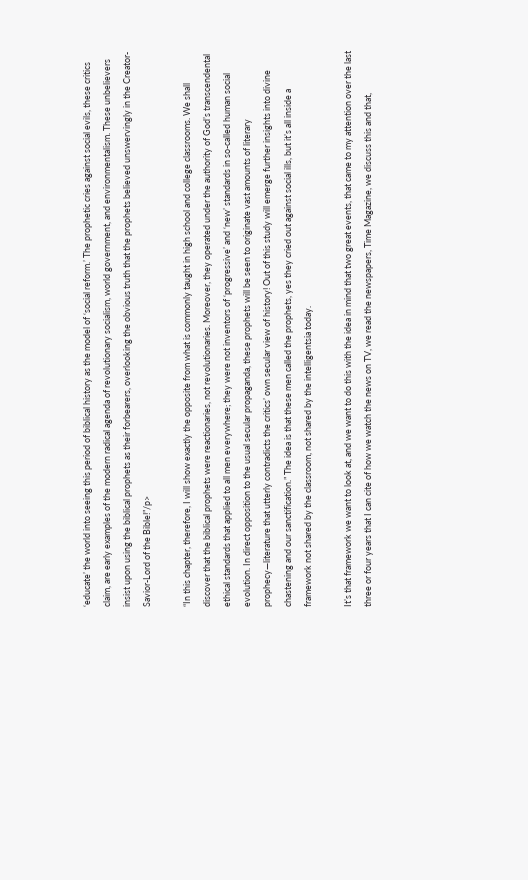‘educate’ the world into seeing this period of biblical history as the model of ‘social reform.’ The prophetic cries against social evils, these critics claim, are early examples of the modern radical agenda of revolutionary socialism, world government, and environmentalism. These unbelievers insist upon using the biblical prophets as their forbearers, overlooking the obvious truth that the prophets believed unswervingly in the Creator-Savior-Lord of the Bible!”/p>

“In this chapter, therefore, I will show exactly the opposite from what is commonly taught in high school and college classrooms. We shall discover that the biblical prophets were reactionaries, not revolutionaries. Moreover, they operated under the authority of God’s transcendental ethical standards that applied to all men everywhere; they were not inventors of ‘progressive’ and ‘new’ standards in so-called human social evolution. In direct opposition to the usual secular propaganda, these prophets will be seen to originate vast amounts of literary prophecy—literature that utterly contradicts the critics’ own secular view of history! Out of this study will emerge further insights into divine chastening and our sanctification.” The idea is that these men called the prophets, yes they cried out against social ills, but it’s all inside a framework not shared by the classroom, not shared by the intelligentsia today.

It’s that framework we want to look at, and we want to do this with the idea in mind that two great events, that came to my attention over the last three or four years that I can cite of how we watch the news on TV, we read the newspapers, Time Magazine, we discuss this and that,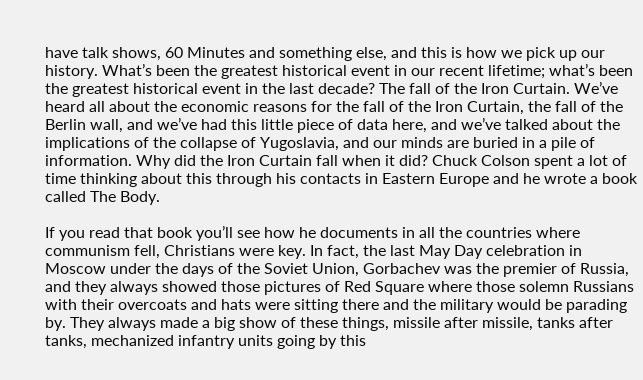have talk shows, 60 Minutes and something else, and this is how we pick up our history. What’s been the greatest historical event in our recent lifetime; what’s been the greatest historical event in the last decade? The fall of the Iron Curtain. We’ve heard all about the economic reasons for the fall of the Iron Curtain, the fall of the Berlin wall, and we’ve had this little piece of data here, and we’ve talked about the implications of the collapse of Yugoslavia, and our minds are buried in a pile of information. Why did the Iron Curtain fall when it did? Chuck Colson spent a lot of time thinking about this through his contacts in Eastern Europe and he wrote a book called The Body.

If you read that book you’ll see how he documents in all the countries where communism fell, Christians were key. In fact, the last May Day celebration in Moscow under the days of the Soviet Union, Gorbachev was the premier of Russia, and they always showed those pictures of Red Square where those solemn Russians with their overcoats and hats were sitting there and the military would be parading by. They always made a big show of these things, missile after missile, tanks after tanks, mechanized infantry units going by this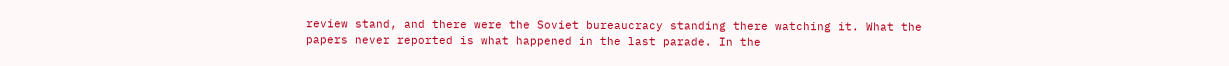review stand, and there were the Soviet bureaucracy standing there watching it. What the papers never reported is what happened in the last parade. In the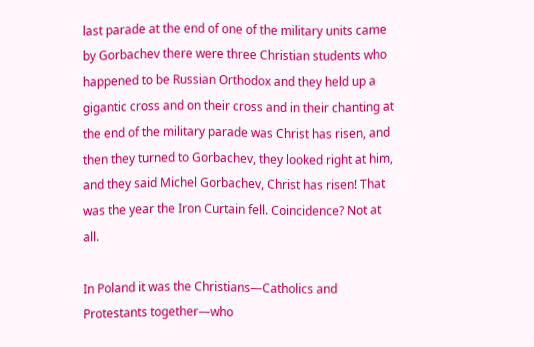last parade at the end of one of the military units came by Gorbachev there were three Christian students who happened to be Russian Orthodox and they held up a gigantic cross and on their cross and in their chanting at the end of the military parade was Christ has risen, and then they turned to Gorbachev, they looked right at him, and they said Michel Gorbachev, Christ has risen! That was the year the Iron Curtain fell. Coincidence? Not at all.

In Poland it was the Christians—Catholics and Protestants together—who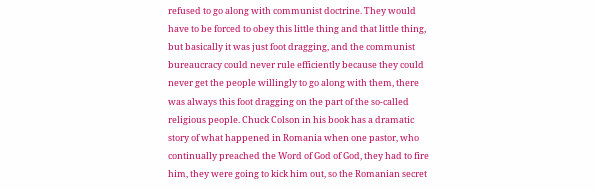refused to go along with communist doctrine. They would have to be forced to obey this little thing and that little thing, but basically it was just foot dragging, and the communist bureaucracy could never rule efficiently because they could never get the people willingly to go along with them, there was always this foot dragging on the part of the so-called religious people. Chuck Colson in his book has a dramatic story of what happened in Romania when one pastor, who continually preached the Word of God of God, they had to fire him, they were going to kick him out, so the Romanian secret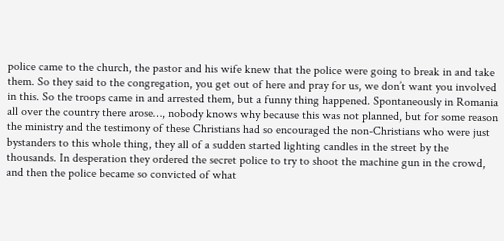police came to the church, the pastor and his wife knew that the police were going to break in and take them. So they said to the congregation, you get out of here and pray for us, we don’t want you involved in this. So the troops came in and arrested them, but a funny thing happened. Spontaneously in Romania all over the country there arose…, nobody knows why because this was not planned, but for some reason the ministry and the testimony of these Christians had so encouraged the non-Christians who were just bystanders to this whole thing, they all of a sudden started lighting candles in the street by the thousands. In desperation they ordered the secret police to try to shoot the machine gun in the crowd, and then the police became so convicted of what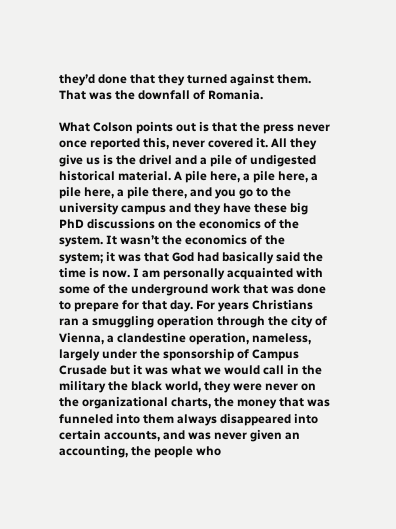they’d done that they turned against them. That was the downfall of Romania.

What Colson points out is that the press never once reported this, never covered it. All they give us is the drivel and a pile of undigested historical material. A pile here, a pile here, a pile here, a pile there, and you go to the university campus and they have these big PhD discussions on the economics of the system. It wasn’t the economics of the system; it was that God had basically said the time is now. I am personally acquainted with some of the underground work that was done to prepare for that day. For years Christians ran a smuggling operation through the city of Vienna, a clandestine operation, nameless, largely under the sponsorship of Campus Crusade but it was what we would call in the military the black world, they were never on the organizational charts, the money that was funneled into them always disappeared into certain accounts, and was never given an accounting, the people who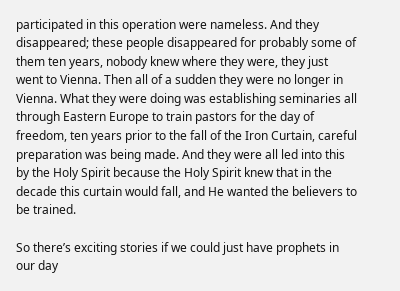participated in this operation were nameless. And they disappeared; these people disappeared for probably some of them ten years, nobody knew where they were, they just went to Vienna. Then all of a sudden they were no longer in Vienna. What they were doing was establishing seminaries all through Eastern Europe to train pastors for the day of freedom, ten years prior to the fall of the Iron Curtain, careful preparation was being made. And they were all led into this by the Holy Spirit because the Holy Spirit knew that in the decade this curtain would fall, and He wanted the believers to be trained.

So there’s exciting stories if we could just have prophets in our day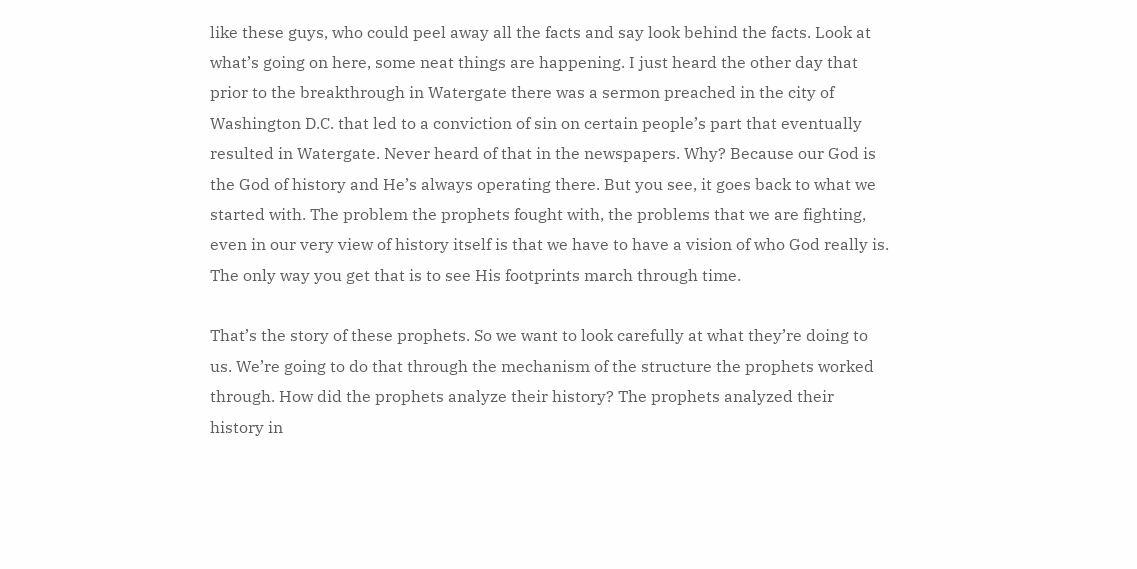like these guys, who could peel away all the facts and say look behind the facts. Look at what’s going on here, some neat things are happening. I just heard the other day that prior to the breakthrough in Watergate there was a sermon preached in the city of Washington D.C. that led to a conviction of sin on certain people’s part that eventually resulted in Watergate. Never heard of that in the newspapers. Why? Because our God is the God of history and He’s always operating there. But you see, it goes back to what we started with. The problem the prophets fought with, the problems that we are fighting, even in our very view of history itself is that we have to have a vision of who God really is. The only way you get that is to see His footprints march through time.

That’s the story of these prophets. So we want to look carefully at what they’re doing to us. We’re going to do that through the mechanism of the structure the prophets worked through. How did the prophets analyze their history? The prophets analyzed their history in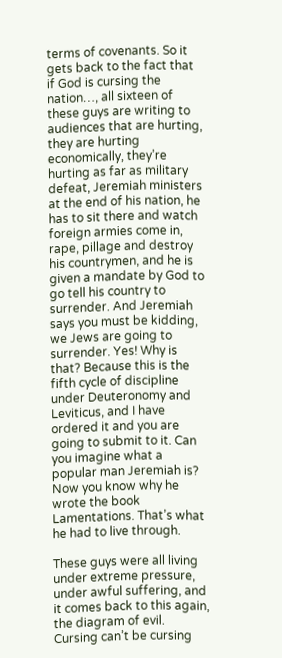terms of covenants. So it gets back to the fact that if God is cursing the nation…, all sixteen of these guys are writing to audiences that are hurting, they are hurting economically, they’re hurting as far as military defeat, Jeremiah ministers at the end of his nation, he has to sit there and watch foreign armies come in, rape, pillage and destroy his countrymen, and he is given a mandate by God to go tell his country to surrender. And Jeremiah says you must be kidding, we Jews are going to surrender. Yes! Why is that? Because this is the fifth cycle of discipline under Deuteronomy and Leviticus, and I have ordered it and you are going to submit to it. Can you imagine what a popular man Jeremiah is? Now you know why he wrote the book Lamentations. That’s what he had to live through.

These guys were all living under extreme pressure, under awful suffering, and it comes back to this again, the diagram of evil. Cursing can’t be cursing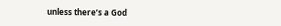unless there’s a God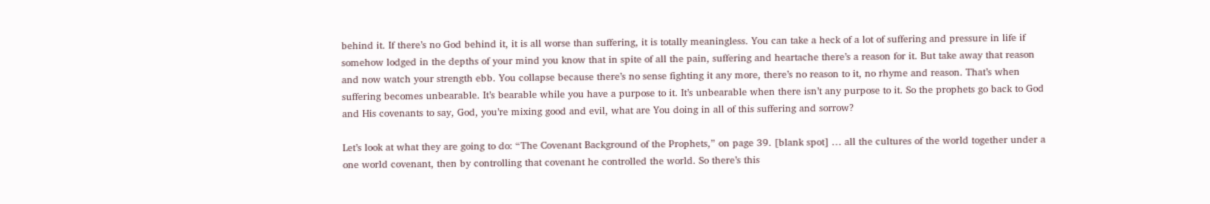behind it. If there’s no God behind it, it is all worse than suffering, it is totally meaningless. You can take a heck of a lot of suffering and pressure in life if somehow lodged in the depths of your mind you know that in spite of all the pain, suffering and heartache there’s a reason for it. But take away that reason and now watch your strength ebb. You collapse because there’s no sense fighting it any more, there’s no reason to it, no rhyme and reason. That’s when suffering becomes unbearable. It’s bearable while you have a purpose to it. It’s unbearable when there isn’t any purpose to it. So the prophets go back to God and His covenants to say, God, you’re mixing good and evil, what are You doing in all of this suffering and sorrow?

Let’s look at what they are going to do: “The Covenant Background of the Prophets,” on page 39. [blank spot] … all the cultures of the world together under a one world covenant, then by controlling that covenant he controlled the world. So there’s this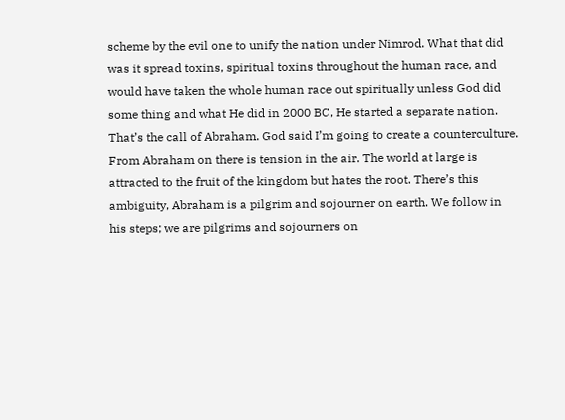scheme by the evil one to unify the nation under Nimrod. What that did was it spread toxins, spiritual toxins throughout the human race, and would have taken the whole human race out spiritually unless God did some thing and what He did in 2000 BC, He started a separate nation. That’s the call of Abraham. God said I’m going to create a counterculture. From Abraham on there is tension in the air. The world at large is attracted to the fruit of the kingdom but hates the root. There’s this ambiguity, Abraham is a pilgrim and sojourner on earth. We follow in his steps; we are pilgrims and sojourners on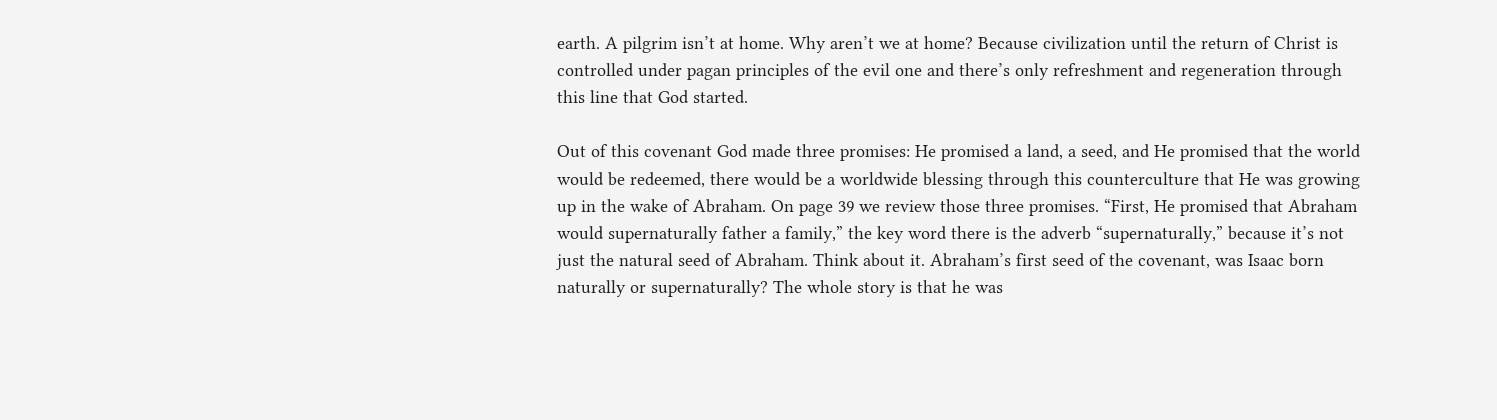earth. A pilgrim isn’t at home. Why aren’t we at home? Because civilization until the return of Christ is controlled under pagan principles of the evil one and there’s only refreshment and regeneration through this line that God started.

Out of this covenant God made three promises: He promised a land, a seed, and He promised that the world would be redeemed, there would be a worldwide blessing through this counterculture that He was growing up in the wake of Abraham. On page 39 we review those three promises. “First, He promised that Abraham would supernaturally father a family,” the key word there is the adverb “supernaturally,” because it’s not just the natural seed of Abraham. Think about it. Abraham’s first seed of the covenant, was Isaac born naturally or supernaturally? The whole story is that he was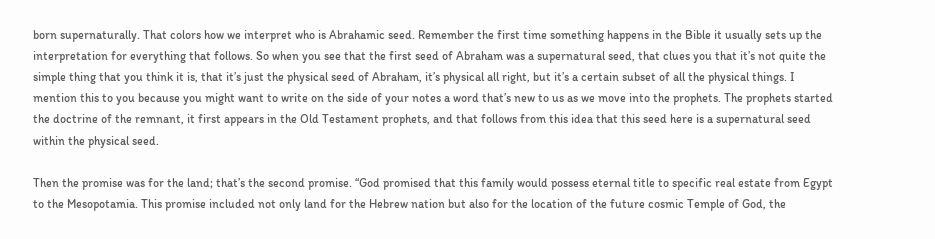born supernaturally. That colors how we interpret who is Abrahamic seed. Remember the first time something happens in the Bible it usually sets up the interpretation for everything that follows. So when you see that the first seed of Abraham was a supernatural seed, that clues you that it’s not quite the simple thing that you think it is, that it’s just the physical seed of Abraham, it’s physical all right, but it’s a certain subset of all the physical things. I mention this to you because you might want to write on the side of your notes a word that’s new to us as we move into the prophets. The prophets started the doctrine of the remnant, it first appears in the Old Testament prophets, and that follows from this idea that this seed here is a supernatural seed within the physical seed.

Then the promise was for the land; that’s the second promise. “God promised that this family would possess eternal title to specific real estate from Egypt to the Mesopotamia. This promise included not only land for the Hebrew nation but also for the location of the future cosmic Temple of God, the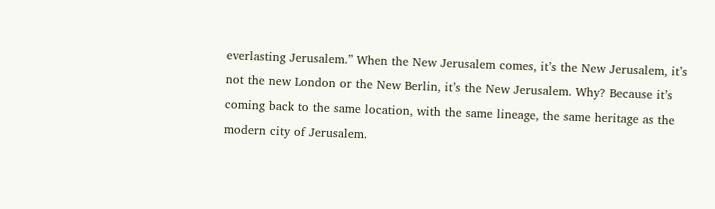everlasting Jerusalem.” When the New Jerusalem comes, it’s the New Jerusalem, it’s not the new London or the New Berlin, it’s the New Jerusalem. Why? Because it’s coming back to the same location, with the same lineage, the same heritage as the modern city of Jerusalem.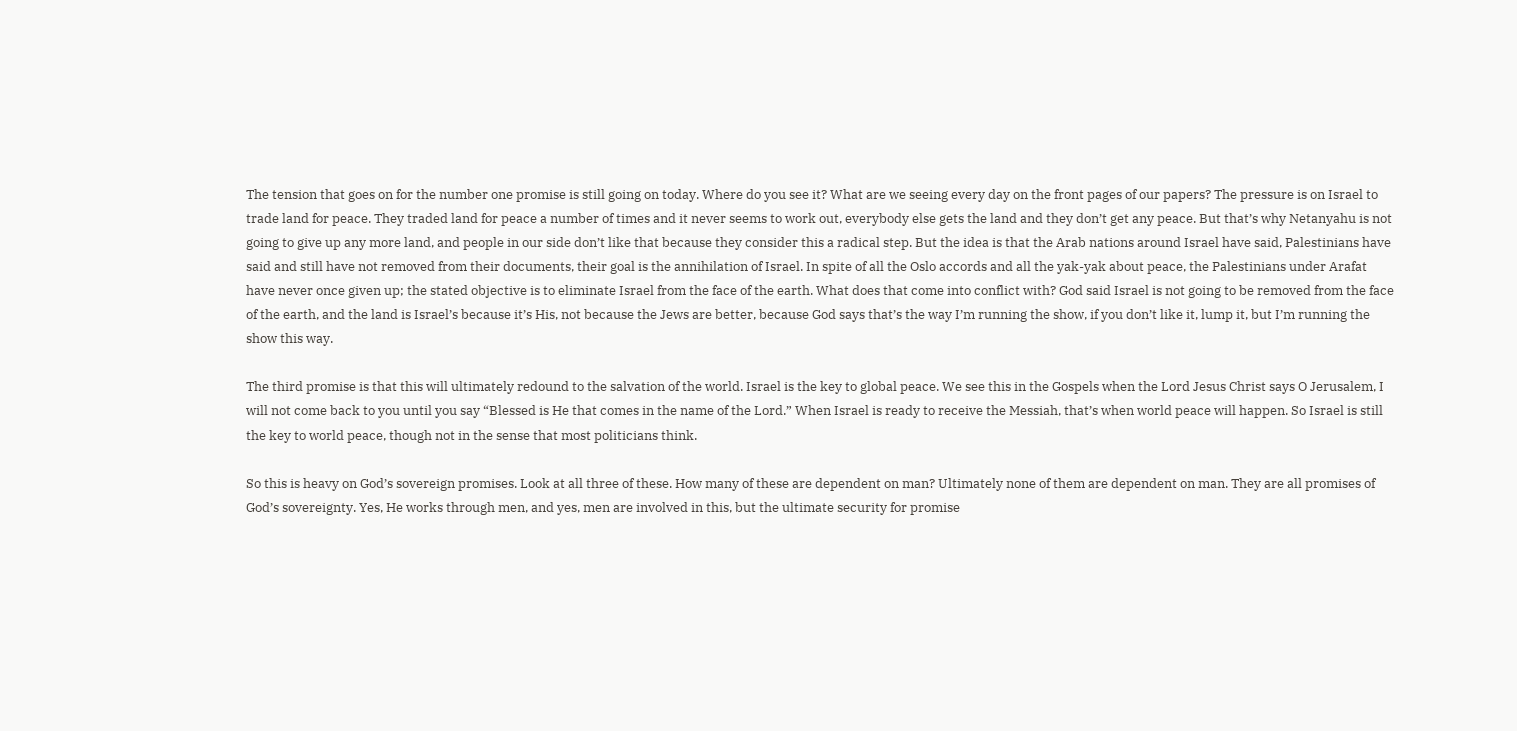The tension that goes on for the number one promise is still going on today. Where do you see it? What are we seeing every day on the front pages of our papers? The pressure is on Israel to trade land for peace. They traded land for peace a number of times and it never seems to work out, everybody else gets the land and they don’t get any peace. But that’s why Netanyahu is not going to give up any more land, and people in our side don’t like that because they consider this a radical step. But the idea is that the Arab nations around Israel have said, Palestinians have said and still have not removed from their documents, their goal is the annihilation of Israel. In spite of all the Oslo accords and all the yak-yak about peace, the Palestinians under Arafat have never once given up; the stated objective is to eliminate Israel from the face of the earth. What does that come into conflict with? God said Israel is not going to be removed from the face of the earth, and the land is Israel’s because it’s His, not because the Jews are better, because God says that’s the way I’m running the show, if you don’t like it, lump it, but I’m running the show this way.

The third promise is that this will ultimately redound to the salvation of the world. Israel is the key to global peace. We see this in the Gospels when the Lord Jesus Christ says O Jerusalem, I will not come back to you until you say “Blessed is He that comes in the name of the Lord.” When Israel is ready to receive the Messiah, that’s when world peace will happen. So Israel is still the key to world peace, though not in the sense that most politicians think.

So this is heavy on God’s sovereign promises. Look at all three of these. How many of these are dependent on man? Ultimately none of them are dependent on man. They are all promises of God’s sovereignty. Yes, He works through men, and yes, men are involved in this, but the ultimate security for promise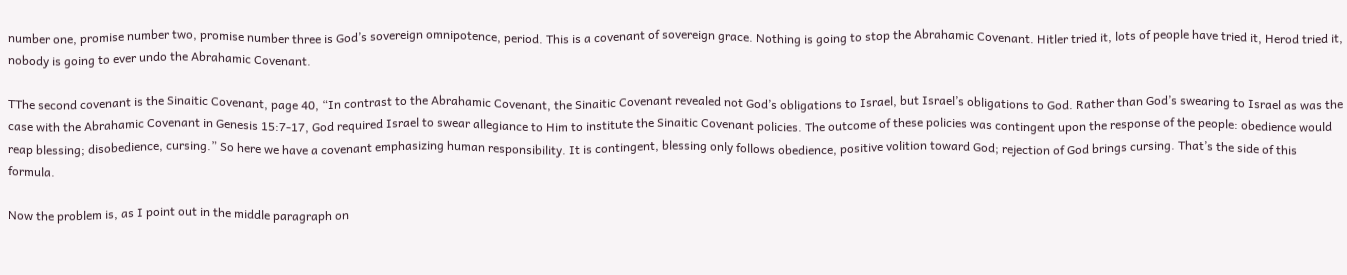number one, promise number two, promise number three is God’s sovereign omnipotence, period. This is a covenant of sovereign grace. Nothing is going to stop the Abrahamic Covenant. Hitler tried it, lots of people have tried it, Herod tried it, nobody is going to ever undo the Abrahamic Covenant.

TThe second covenant is the Sinaitic Covenant, page 40, “In contrast to the Abrahamic Covenant, the Sinaitic Covenant revealed not God’s obligations to Israel, but Israel’s obligations to God. Rather than God’s swearing to Israel as was the case with the Abrahamic Covenant in Genesis 15:7-17, God required Israel to swear allegiance to Him to institute the Sinaitic Covenant policies. The outcome of these policies was contingent upon the response of the people: obedience would reap blessing; disobedience, cursing.” So here we have a covenant emphasizing human responsibility. It is contingent, blessing only follows obedience, positive volition toward God; rejection of God brings cursing. That’s the side of this formula.

Now the problem is, as I point out in the middle paragraph on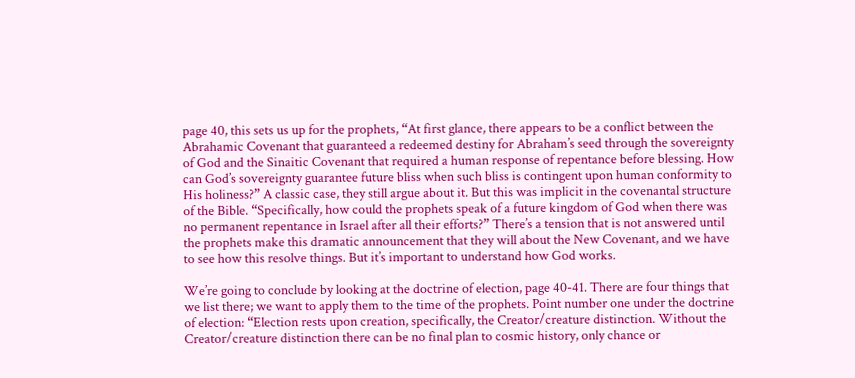page 40, this sets us up for the prophets, “At first glance, there appears to be a conflict between the Abrahamic Covenant that guaranteed a redeemed destiny for Abraham’s seed through the sovereignty of God and the Sinaitic Covenant that required a human response of repentance before blessing. How can God’s sovereignty guarantee future bliss when such bliss is contingent upon human conformity to His holiness?” A classic case, they still argue about it. But this was implicit in the covenantal structure of the Bible. “Specifically, how could the prophets speak of a future kingdom of God when there was no permanent repentance in Israel after all their efforts?” There’s a tension that is not answered until the prophets make this dramatic announcement that they will about the New Covenant, and we have to see how this resolve things. But it’s important to understand how God works.

We’re going to conclude by looking at the doctrine of election, page 40-41. There are four things that we list there; we want to apply them to the time of the prophets. Point number one under the doctrine of election: “Election rests upon creation, specifically, the Creator/creature distinction. Without the Creator/creature distinction there can be no final plan to cosmic history, only chance or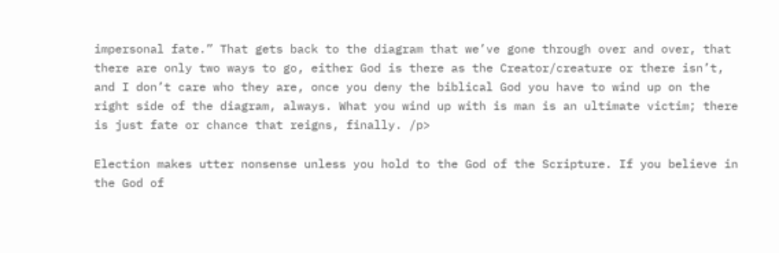impersonal fate.” That gets back to the diagram that we’ve gone through over and over, that there are only two ways to go, either God is there as the Creator/creature or there isn’t, and I don’t care who they are, once you deny the biblical God you have to wind up on the right side of the diagram, always. What you wind up with is man is an ultimate victim; there is just fate or chance that reigns, finally. /p>

Election makes utter nonsense unless you hold to the God of the Scripture. If you believe in the God of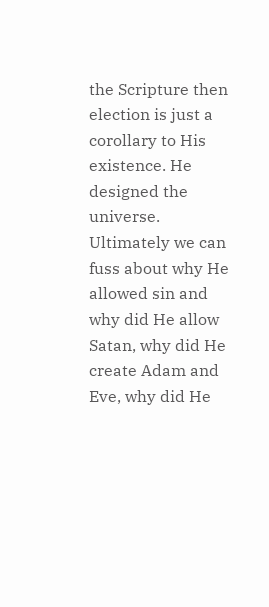the Scripture then election is just a corollary to His existence. He designed the universe. Ultimately we can fuss about why He allowed sin and why did He allow Satan, why did He create Adam and Eve, why did He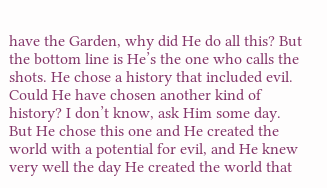have the Garden, why did He do all this? But the bottom line is He’s the one who calls the shots. He chose a history that included evil. Could He have chosen another kind of history? I don’t know, ask Him some day. But He chose this one and He created the world with a potential for evil, and He knew very well the day He created the world that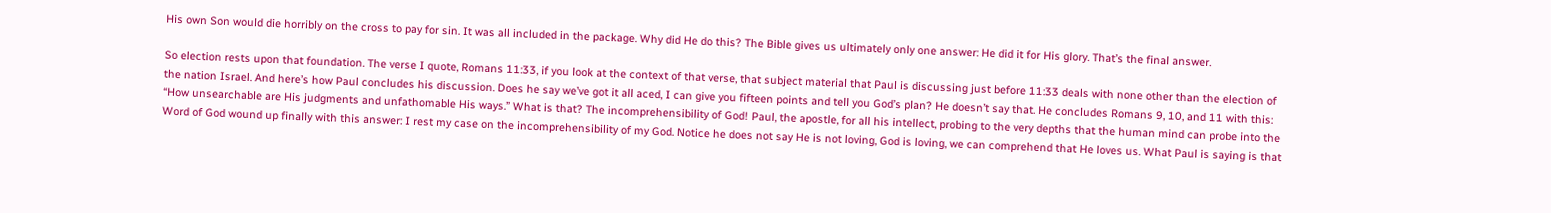His own Son would die horribly on the cross to pay for sin. It was all included in the package. Why did He do this? The Bible gives us ultimately only one answer: He did it for His glory. That’s the final answer.

So election rests upon that foundation. The verse I quote, Romans 11:33, if you look at the context of that verse, that subject material that Paul is discussing just before 11:33 deals with none other than the election of the nation Israel. And here’s how Paul concludes his discussion. Does he say we’ve got it all aced, I can give you fifteen points and tell you God’s plan? He doesn’t say that. He concludes Romans 9, 10, and 11 with this: “How unsearchable are His judgments and unfathomable His ways.” What is that? The incomprehensibility of God! Paul, the apostle, for all his intellect, probing to the very depths that the human mind can probe into the Word of God wound up finally with this answer: I rest my case on the incomprehensibility of my God. Notice he does not say He is not loving, God is loving, we can comprehend that He loves us. What Paul is saying is that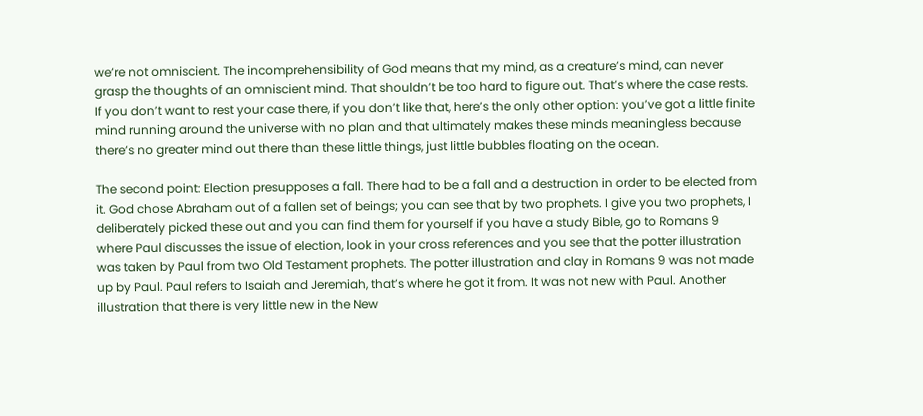we’re not omniscient. The incomprehensibility of God means that my mind, as a creature’s mind, can never grasp the thoughts of an omniscient mind. That shouldn’t be too hard to figure out. That’s where the case rests. If you don’t want to rest your case there, if you don’t like that, here’s the only other option: you’ve got a little finite mind running around the universe with no plan and that ultimately makes these minds meaningless because there’s no greater mind out there than these little things, just little bubbles floating on the ocean.

The second point: Election presupposes a fall. There had to be a fall and a destruction in order to be elected from it. God chose Abraham out of a fallen set of beings; you can see that by two prophets. I give you two prophets, I deliberately picked these out and you can find them for yourself if you have a study Bible, go to Romans 9 where Paul discusses the issue of election, look in your cross references and you see that the potter illustration was taken by Paul from two Old Testament prophets. The potter illustration and clay in Romans 9 was not made up by Paul. Paul refers to Isaiah and Jeremiah, that’s where he got it from. It was not new with Paul. Another illustration that there is very little new in the New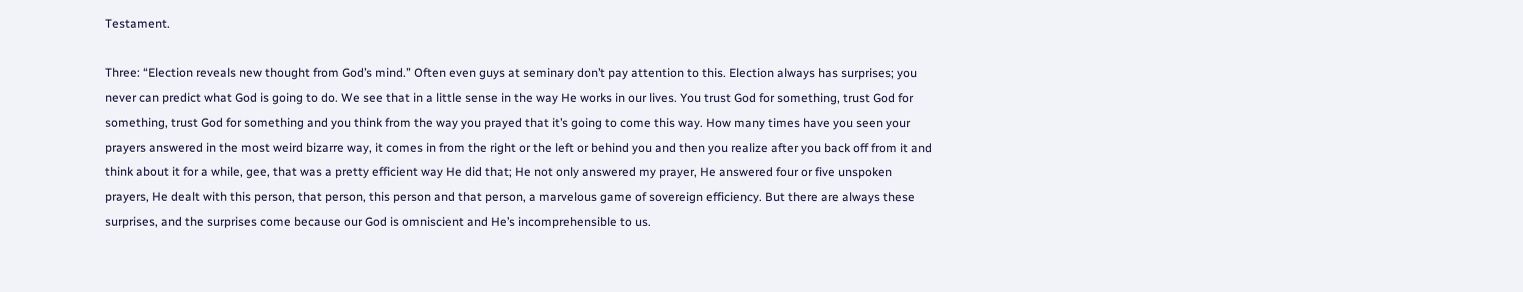Testament.

Three: “Election reveals new thought from God’s mind.” Often even guys at seminary don’t pay attention to this. Election always has surprises; you never can predict what God is going to do. We see that in a little sense in the way He works in our lives. You trust God for something, trust God for something, trust God for something and you think from the way you prayed that it’s going to come this way. How many times have you seen your prayers answered in the most weird bizarre way, it comes in from the right or the left or behind you and then you realize after you back off from it and think about it for a while, gee, that was a pretty efficient way He did that; He not only answered my prayer, He answered four or five unspoken prayers, He dealt with this person, that person, this person and that person, a marvelous game of sovereign efficiency. But there are always these surprises, and the surprises come because our God is omniscient and He’s incomprehensible to us.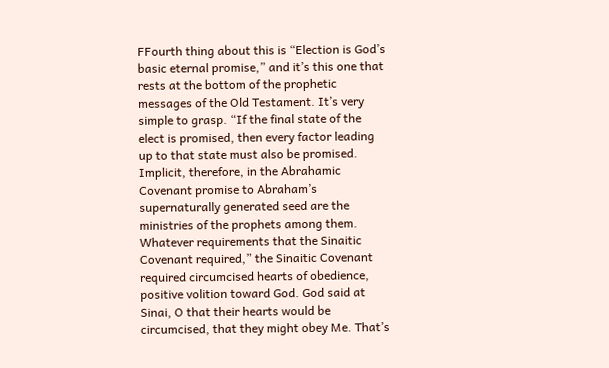FFourth thing about this is “Election is God’s basic eternal promise,” and it’s this one that rests at the bottom of the prophetic messages of the Old Testament. It’s very simple to grasp. “If the final state of the elect is promised, then every factor leading up to that state must also be promised. Implicit, therefore, in the Abrahamic Covenant promise to Abraham’s supernaturally generated seed are the ministries of the prophets among them. Whatever requirements that the Sinaitic Covenant required,” the Sinaitic Covenant required circumcised hearts of obedience, positive volition toward God. God said at Sinai, O that their hearts would be circumcised, that they might obey Me. That’s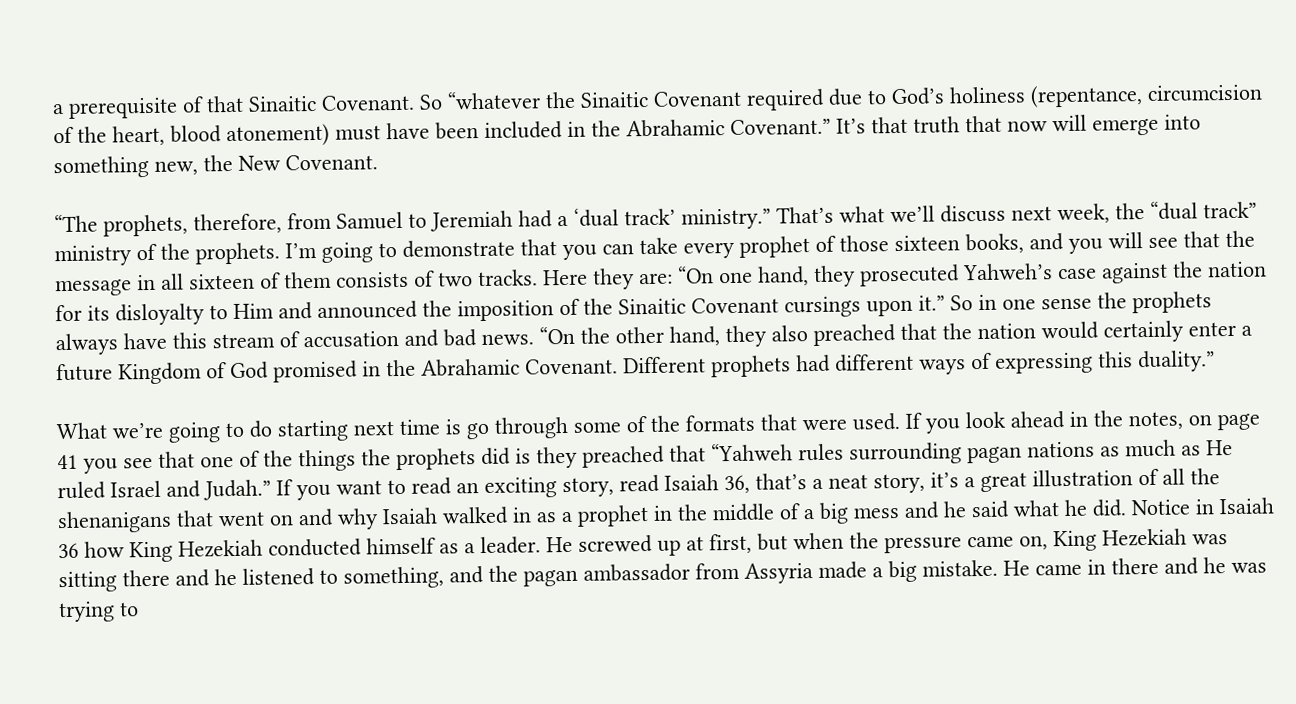a prerequisite of that Sinaitic Covenant. So “whatever the Sinaitic Covenant required due to God’s holiness (repentance, circumcision of the heart, blood atonement) must have been included in the Abrahamic Covenant.” It’s that truth that now will emerge into something new, the New Covenant.

“The prophets, therefore, from Samuel to Jeremiah had a ‘dual track’ ministry.” That’s what we’ll discuss next week, the “dual track” ministry of the prophets. I’m going to demonstrate that you can take every prophet of those sixteen books, and you will see that the message in all sixteen of them consists of two tracks. Here they are: “On one hand, they prosecuted Yahweh’s case against the nation for its disloyalty to Him and announced the imposition of the Sinaitic Covenant cursings upon it.” So in one sense the prophets always have this stream of accusation and bad news. “On the other hand, they also preached that the nation would certainly enter a future Kingdom of God promised in the Abrahamic Covenant. Different prophets had different ways of expressing this duality.”

What we’re going to do starting next time is go through some of the formats that were used. If you look ahead in the notes, on page 41 you see that one of the things the prophets did is they preached that “Yahweh rules surrounding pagan nations as much as He ruled Israel and Judah.” If you want to read an exciting story, read Isaiah 36, that’s a neat story, it’s a great illustration of all the shenanigans that went on and why Isaiah walked in as a prophet in the middle of a big mess and he said what he did. Notice in Isaiah 36 how King Hezekiah conducted himself as a leader. He screwed up at first, but when the pressure came on, King Hezekiah was sitting there and he listened to something, and the pagan ambassador from Assyria made a big mistake. He came in there and he was trying to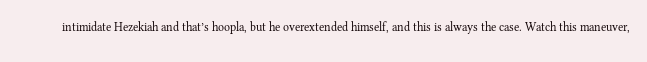intimidate Hezekiah and that’s hoopla, but he overextended himself, and this is always the case. Watch this maneuver,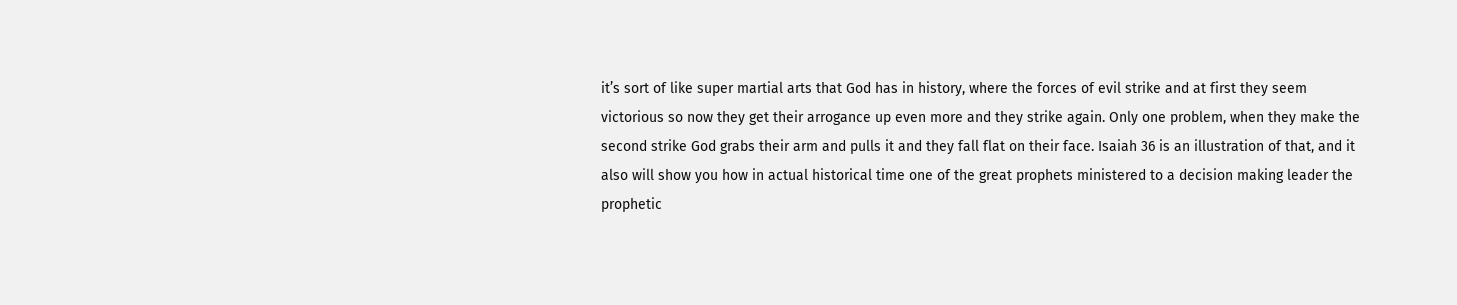it’s sort of like super martial arts that God has in history, where the forces of evil strike and at first they seem victorious so now they get their arrogance up even more and they strike again. Only one problem, when they make the second strike God grabs their arm and pulls it and they fall flat on their face. Isaiah 36 is an illustration of that, and it also will show you how in actual historical time one of the great prophets ministered to a decision making leader the prophetic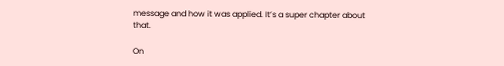message and how it was applied. It’s a super chapter about that.

On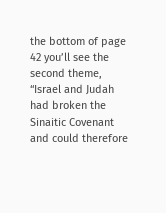the bottom of page 42 you’ll see the second theme, “Israel and Judah had broken the Sinaitic Covenant and could therefore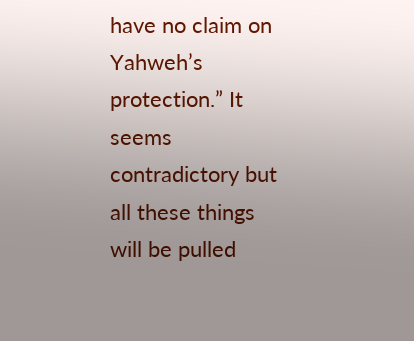have no claim on Yahweh’s protection.” It seems contradictory but all these things will be pulled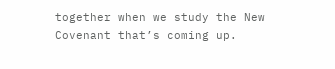together when we study the New Covenant that’s coming up.